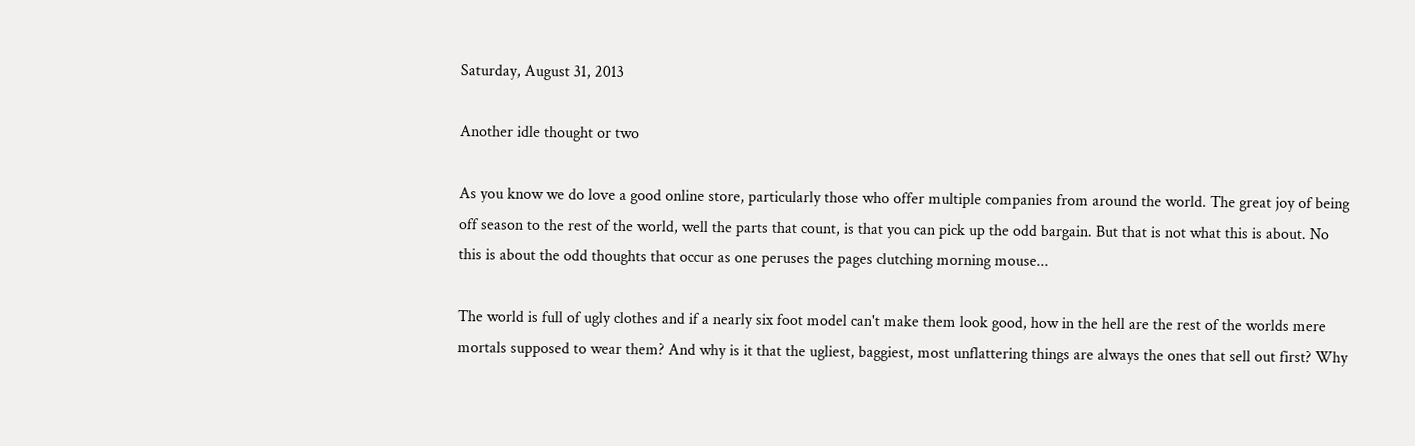Saturday, August 31, 2013

Another idle thought or two

As you know we do love a good online store, particularly those who offer multiple companies from around the world. The great joy of being off season to the rest of the world, well the parts that count, is that you can pick up the odd bargain. But that is not what this is about. No this is about the odd thoughts that occur as one peruses the pages clutching morning mouse...

The world is full of ugly clothes and if a nearly six foot model can't make them look good, how in the hell are the rest of the worlds mere mortals supposed to wear them? And why is it that the ugliest, baggiest, most unflattering things are always the ones that sell out first? Why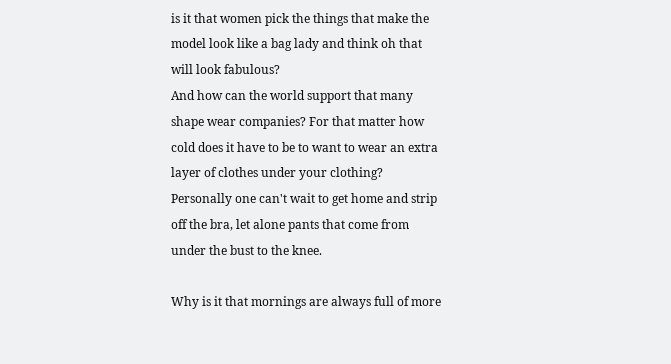is it that women pick the things that make the model look like a bag lady and think oh that will look fabulous?
And how can the world support that many shape wear companies? For that matter how cold does it have to be to want to wear an extra layer of clothes under your clothing? Personally one can't wait to get home and strip off the bra, let alone pants that come from under the bust to the knee.

Why is it that mornings are always full of more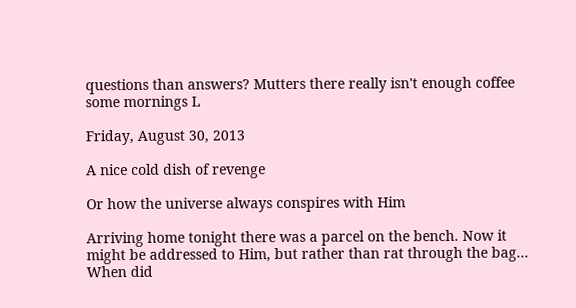questions than answers? Mutters there really isn't enough coffee some mornings L

Friday, August 30, 2013

A nice cold dish of revenge

Or how the universe always conspires with Him

Arriving home tonight there was a parcel on the bench. Now it might be addressed to Him, but rather than rat through the bag...
When did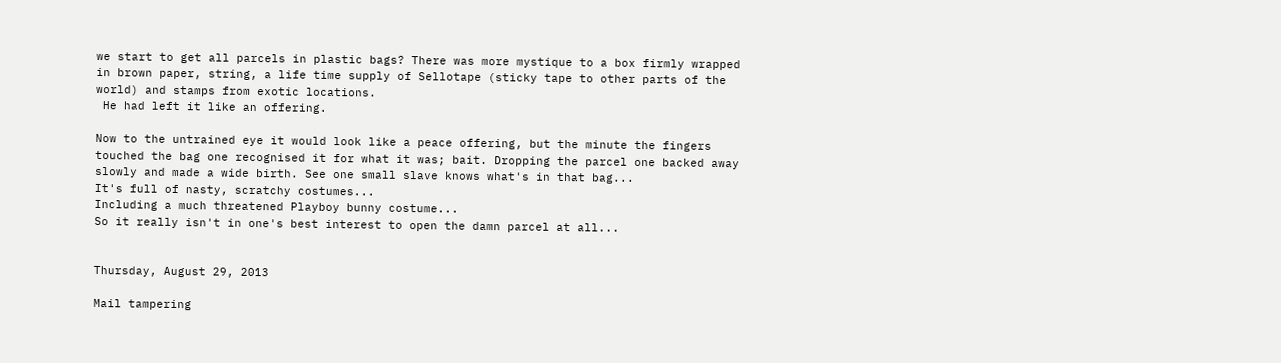we start to get all parcels in plastic bags? There was more mystique to a box firmly wrapped in brown paper, string, a life time supply of Sellotape (sticky tape to other parts of the world) and stamps from exotic locations.
 He had left it like an offering.

Now to the untrained eye it would look like a peace offering, but the minute the fingers touched the bag one recognised it for what it was; bait. Dropping the parcel one backed away slowly and made a wide birth. See one small slave knows what's in that bag...
It's full of nasty, scratchy costumes...
Including a much threatened Playboy bunny costume...
So it really isn't in one's best interest to open the damn parcel at all...


Thursday, August 29, 2013

Mail tampering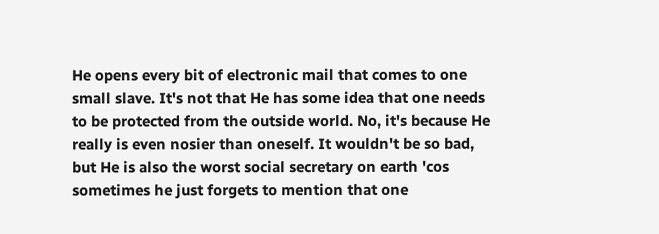He opens every bit of electronic mail that comes to one small slave. It's not that He has some idea that one needs to be protected from the outside world. No, it's because He really is even nosier than oneself. It wouldn't be so bad, but He is also the worst social secretary on earth 'cos sometimes he just forgets to mention that one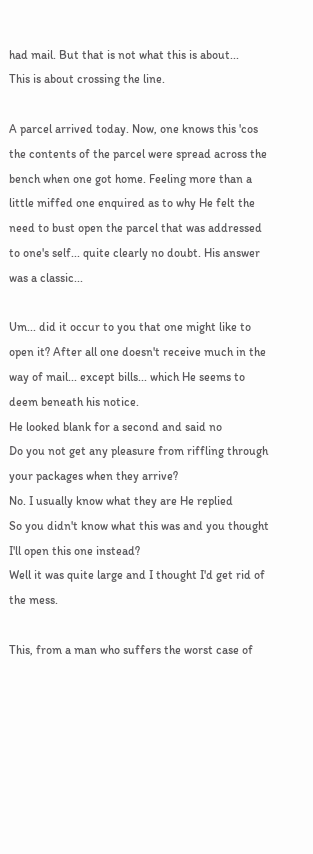had mail. But that is not what this is about...
This is about crossing the line.

A parcel arrived today. Now, one knows this 'cos the contents of the parcel were spread across the bench when one got home. Feeling more than a little miffed one enquired as to why He felt the need to bust open the parcel that was addressed to one's self... quite clearly no doubt. His answer was a classic...

Um... did it occur to you that one might like to open it? After all one doesn't receive much in the way of mail... except bills... which He seems to deem beneath his notice.
He looked blank for a second and said no
Do you not get any pleasure from riffling through your packages when they arrive?
No. I usually know what they are He replied
So you didn't know what this was and you thought I'll open this one instead?
Well it was quite large and I thought I'd get rid of the mess.

This, from a man who suffers the worst case of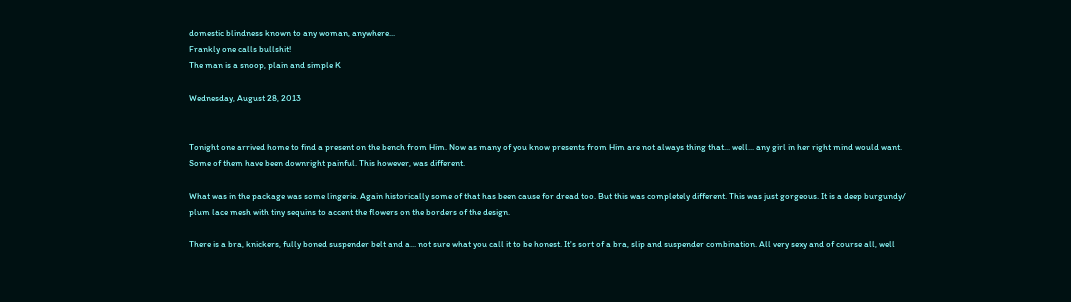domestic blindness known to any woman, anywhere...
Frankly one calls bullshit!
The man is a snoop, plain and simple K

Wednesday, August 28, 2013


Tonight one arrived home to find a present on the bench from Him. Now as many of you know presents from Him are not always thing that... well... any girl in her right mind would want. Some of them have been downright painful. This however, was different.

What was in the package was some lingerie. Again historically some of that has been cause for dread too. But this was completely different. This was just gorgeous. It is a deep burgundy/ plum lace mesh with tiny sequins to accent the flowers on the borders of the design.

There is a bra, knickers, fully boned suspender belt and a... not sure what you call it to be honest. It's sort of a bra, slip and suspender combination. All very sexy and of course all, well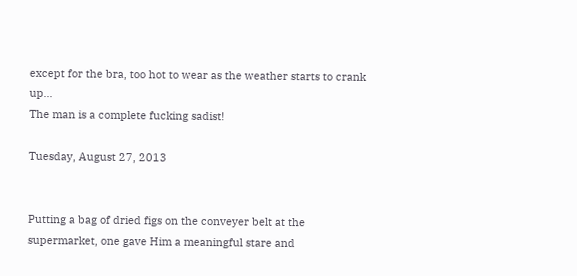except for the bra, too hot to wear as the weather starts to crank up...
The man is a complete fucking sadist!

Tuesday, August 27, 2013


Putting a bag of dried figs on the conveyer belt at the supermarket, one gave Him a meaningful stare and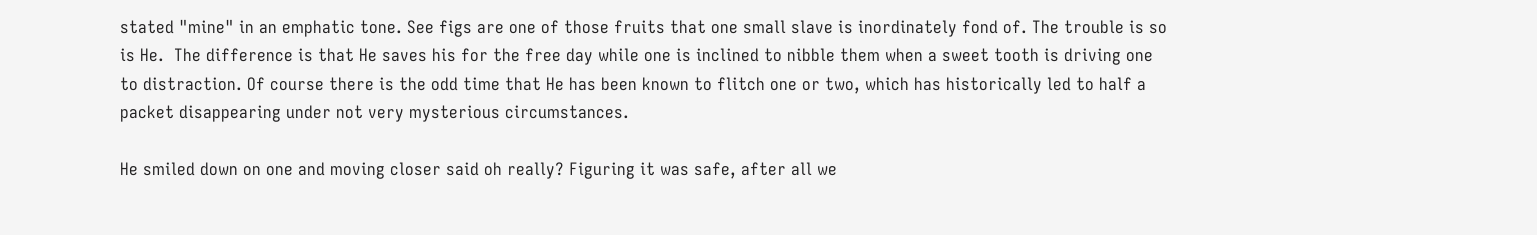stated "mine" in an emphatic tone. See figs are one of those fruits that one small slave is inordinately fond of. The trouble is so is He.  The difference is that He saves his for the free day while one is inclined to nibble them when a sweet tooth is driving one to distraction. Of course there is the odd time that He has been known to flitch one or two, which has historically led to half a packet disappearing under not very mysterious circumstances.

He smiled down on one and moving closer said oh really? Figuring it was safe, after all we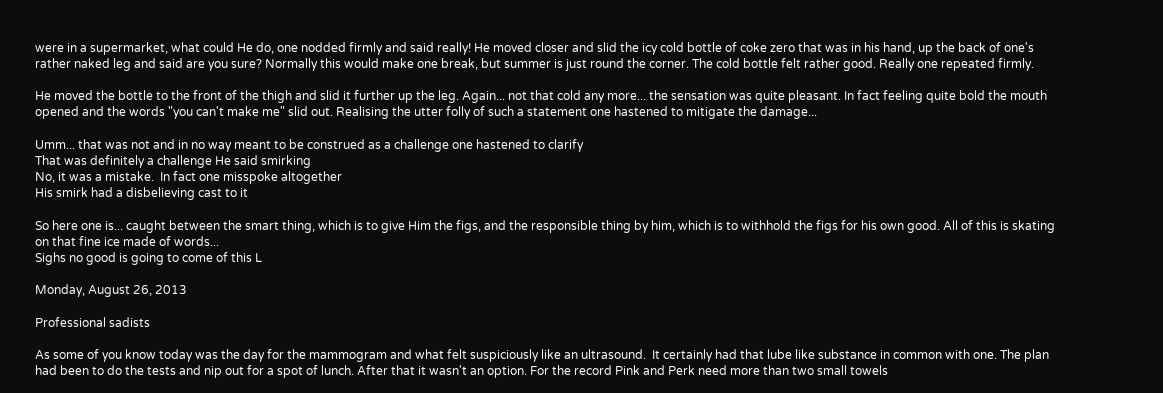were in a supermarket, what could He do, one nodded firmly and said really! He moved closer and slid the icy cold bottle of coke zero that was in his hand, up the back of one's rather naked leg and said are you sure? Normally this would make one break, but summer is just round the corner. The cold bottle felt rather good. Really one repeated firmly.

He moved the bottle to the front of the thigh and slid it further up the leg. Again... not that cold any more... the sensation was quite pleasant. In fact feeling quite bold the mouth opened and the words "you can't make me" slid out. Realising the utter folly of such a statement one hastened to mitigate the damage...

Umm... that was not and in no way meant to be construed as a challenge one hastened to clarify
That was definitely a challenge He said smirking
No, it was a mistake.  In fact one misspoke altogether
His smirk had a disbelieving cast to it

So here one is... caught between the smart thing, which is to give Him the figs, and the responsible thing by him, which is to withhold the figs for his own good. All of this is skating on that fine ice made of words...
Sighs no good is going to come of this L

Monday, August 26, 2013

Professional sadists

As some of you know today was the day for the mammogram and what felt suspiciously like an ultrasound.  It certainly had that lube like substance in common with one. The plan had been to do the tests and nip out for a spot of lunch. After that it wasn't an option. For the record Pink and Perk need more than two small towels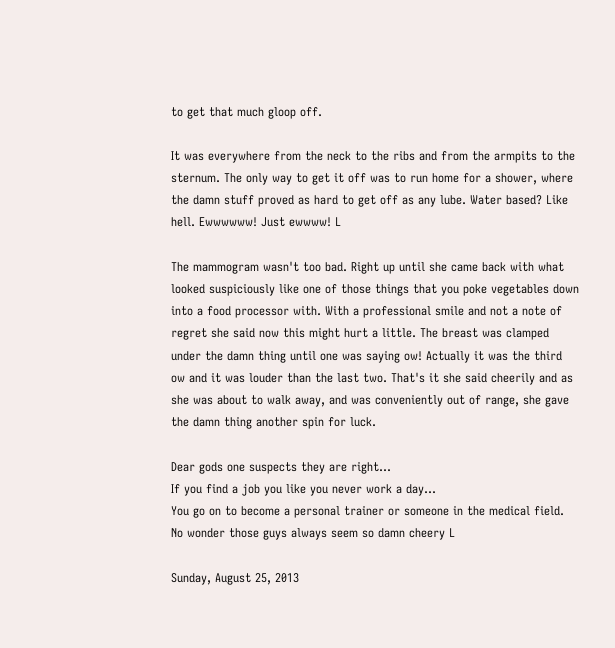to get that much gloop off.

It was everywhere from the neck to the ribs and from the armpits to the sternum. The only way to get it off was to run home for a shower, where the damn stuff proved as hard to get off as any lube. Water based? Like hell. Ewwwwww! Just ewwww! L

The mammogram wasn't too bad. Right up until she came back with what looked suspiciously like one of those things that you poke vegetables down into a food processor with. With a professional smile and not a note of regret she said now this might hurt a little. The breast was clamped under the damn thing until one was saying ow! Actually it was the third ow and it was louder than the last two. That's it she said cheerily and as she was about to walk away, and was conveniently out of range, she gave the damn thing another spin for luck.

Dear gods one suspects they are right...
If you find a job you like you never work a day...
You go on to become a personal trainer or someone in the medical field.
No wonder those guys always seem so damn cheery L

Sunday, August 25, 2013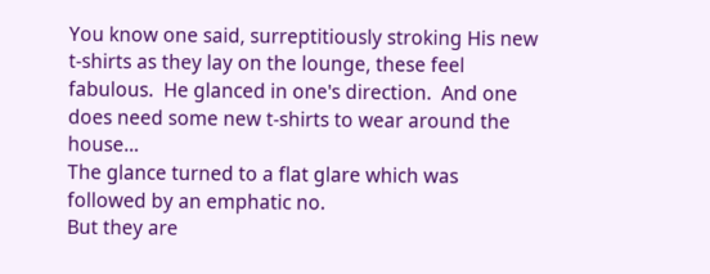You know one said, surreptitiously stroking His new t-shirts as they lay on the lounge, these feel fabulous.  He glanced in one's direction.  And one does need some new t-shirts to wear around the house...
The glance turned to a flat glare which was followed by an emphatic no.
But they are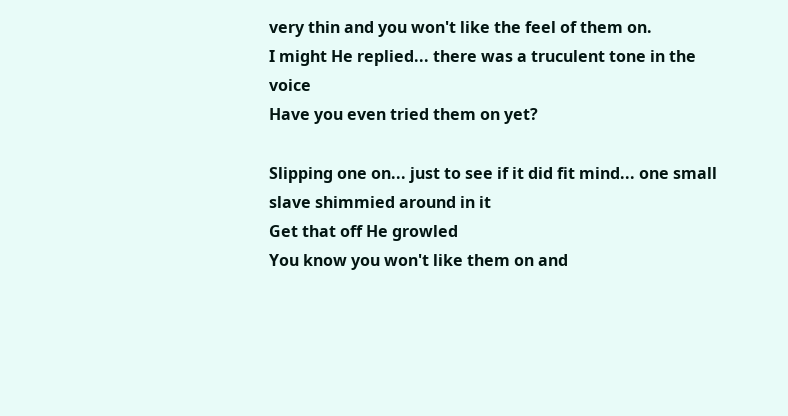very thin and you won't like the feel of them on.
I might He replied... there was a truculent tone in the voice
Have you even tried them on yet?

Slipping one on... just to see if it did fit mind... one small slave shimmied around in it
Get that off He growled
You know you won't like them on and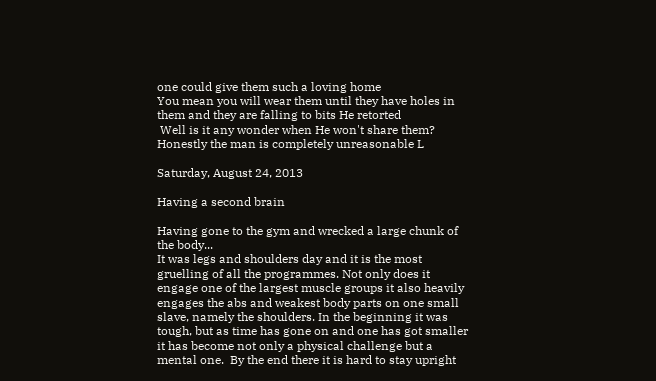one could give them such a loving home
You mean you will wear them until they have holes in them and they are falling to bits He retorted
 Well is it any wonder when He won't share them? Honestly the man is completely unreasonable L

Saturday, August 24, 2013

Having a second brain

Having gone to the gym and wrecked a large chunk of the body...
It was legs and shoulders day and it is the most gruelling of all the programmes. Not only does it engage one of the largest muscle groups it also heavily engages the abs and weakest body parts on one small slave, namely the shoulders. In the beginning it was tough, but as time has gone on and one has got smaller it has become not only a physical challenge but a mental one.  By the end there it is hard to stay upright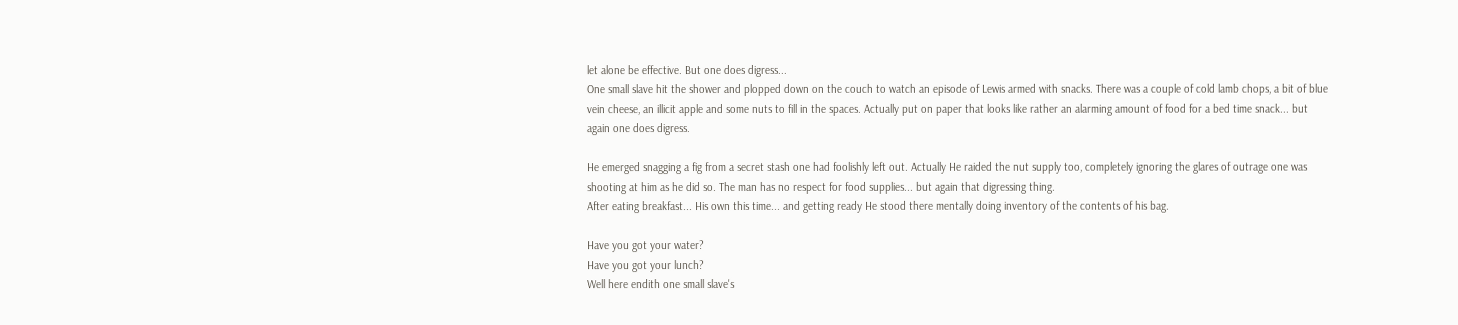let alone be effective. But one does digress...
One small slave hit the shower and plopped down on the couch to watch an episode of Lewis armed with snacks. There was a couple of cold lamb chops, a bit of blue vein cheese, an illicit apple and some nuts to fill in the spaces. Actually put on paper that looks like rather an alarming amount of food for a bed time snack... but again one does digress.

He emerged snagging a fig from a secret stash one had foolishly left out. Actually He raided the nut supply too, completely ignoring the glares of outrage one was shooting at him as he did so. The man has no respect for food supplies... but again that digressing thing.
After eating breakfast... His own this time... and getting ready He stood there mentally doing inventory of the contents of his bag.

Have you got your water?
Have you got your lunch?
Well here endith one small slave's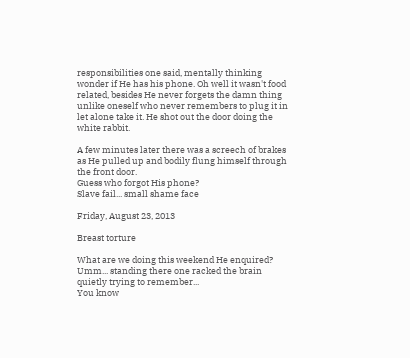responsibilities one said, mentally thinking wonder if He has his phone. Oh well it wasn't food related, besides He never forgets the damn thing unlike oneself who never remembers to plug it in let alone take it. He shot out the door doing the white rabbit.

A few minutes later there was a screech of brakes as He pulled up and bodily flung himself through the front door.
Guess who forgot His phone?
Slave fail... small shame face

Friday, August 23, 2013

Breast torture

What are we doing this weekend He enquired?
Umm... standing there one racked the brain quietly trying to remember...
You know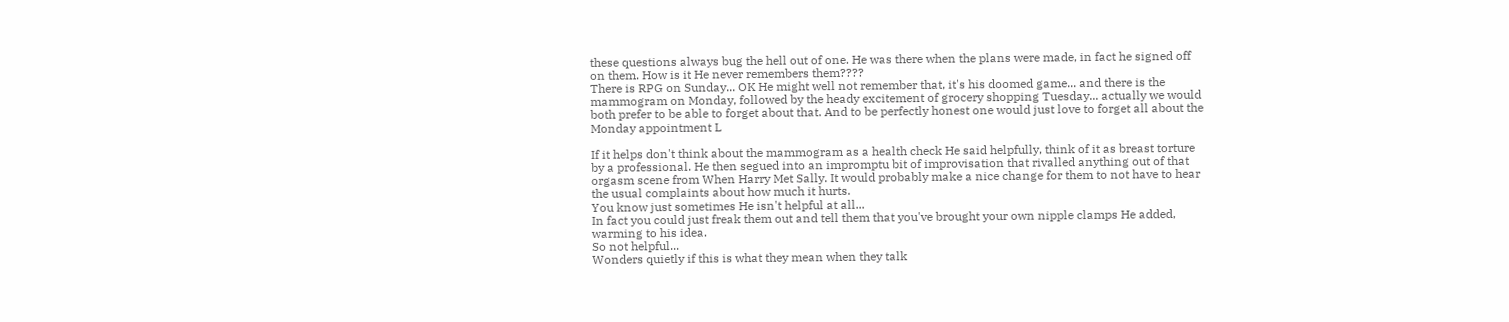these questions always bug the hell out of one. He was there when the plans were made, in fact he signed off on them. How is it He never remembers them????
There is RPG on Sunday... OK He might well not remember that, it's his doomed game... and there is the mammogram on Monday, followed by the heady excitement of grocery shopping Tuesday... actually we would both prefer to be able to forget about that. And to be perfectly honest one would just love to forget all about the Monday appointment L

If it helps don't think about the mammogram as a health check He said helpfully, think of it as breast torture by a professional. He then segued into an impromptu bit of improvisation that rivalled anything out of that orgasm scene from When Harry Met Sally. It would probably make a nice change for them to not have to hear the usual complaints about how much it hurts.
You know just sometimes He isn't helpful at all...
In fact you could just freak them out and tell them that you've brought your own nipple clamps He added, warming to his idea.
So not helpful...
Wonders quietly if this is what they mean when they talk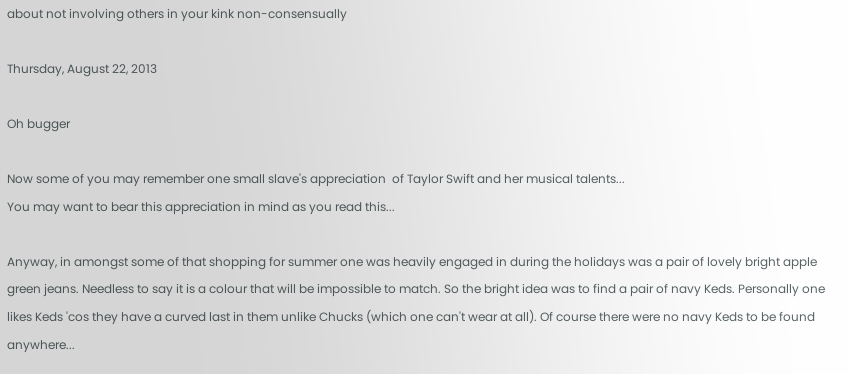about not involving others in your kink non-consensually

Thursday, August 22, 2013

Oh bugger

Now some of you may remember one small slave's appreciation  of Taylor Swift and her musical talents...
You may want to bear this appreciation in mind as you read this...

Anyway, in amongst some of that shopping for summer one was heavily engaged in during the holidays was a pair of lovely bright apple green jeans. Needless to say it is a colour that will be impossible to match. So the bright idea was to find a pair of navy Keds. Personally one likes Keds 'cos they have a curved last in them unlike Chucks (which one can't wear at all). Of course there were no navy Keds to be found anywhere...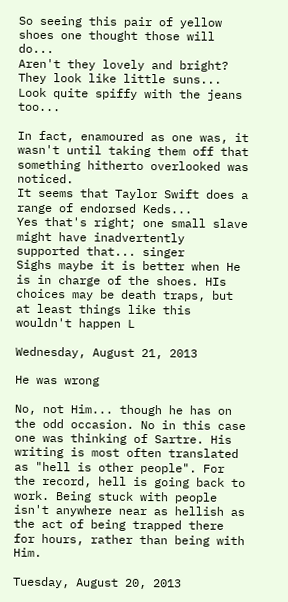So seeing this pair of yellow shoes one thought those will do...
Aren't they lovely and bright?
They look like little suns...
Look quite spiffy with the jeans too...

In fact, enamoured as one was, it wasn't until taking them off that something hitherto overlooked was noticed.
It seems that Taylor Swift does a range of endorsed Keds...
Yes that's right; one small slave might have inadvertently supported that... singer
Sighs maybe it is better when He is in charge of the shoes. HIs choices may be death traps, but at least things like this wouldn't happen L

Wednesday, August 21, 2013

He was wrong

No, not Him... though he has on the odd occasion. No in this case one was thinking of Sartre. His writing is most often translated as "hell is other people". For the record, hell is going back to work. Being stuck with people isn't anywhere near as hellish as the act of being trapped there for hours, rather than being with Him.

Tuesday, August 20, 2013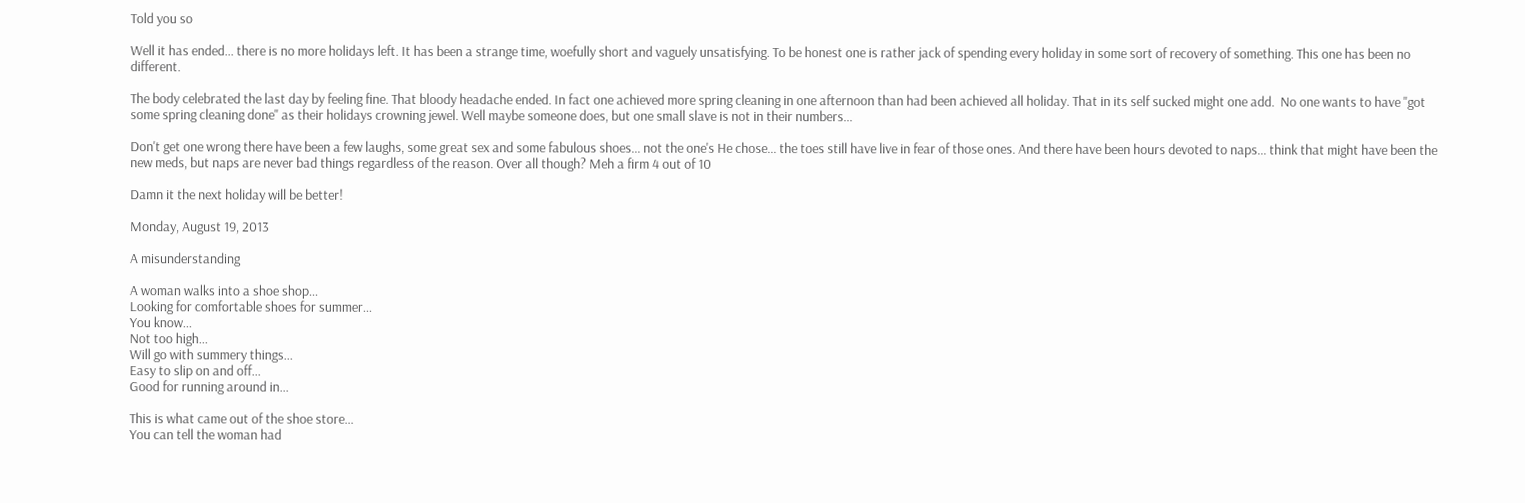Told you so

Well it has ended... there is no more holidays left. It has been a strange time, woefully short and vaguely unsatisfying. To be honest one is rather jack of spending every holiday in some sort of recovery of something. This one has been no different.

The body celebrated the last day by feeling fine. That bloody headache ended. In fact one achieved more spring cleaning in one afternoon than had been achieved all holiday. That in its self sucked might one add.  No one wants to have "got some spring cleaning done" as their holidays crowning jewel. Well maybe someone does, but one small slave is not in their numbers...

Don't get one wrong there have been a few laughs, some great sex and some fabulous shoes... not the one's He chose... the toes still have live in fear of those ones. And there have been hours devoted to naps... think that might have been the new meds, but naps are never bad things regardless of the reason. Over all though? Meh a firm 4 out of 10

Damn it the next holiday will be better!

Monday, August 19, 2013

A misunderstanding

A woman walks into a shoe shop...
Looking for comfortable shoes for summer...
You know...
Not too high...
Will go with summery things...
Easy to slip on and off...
Good for running around in...

This is what came out of the shoe store...
You can tell the woman had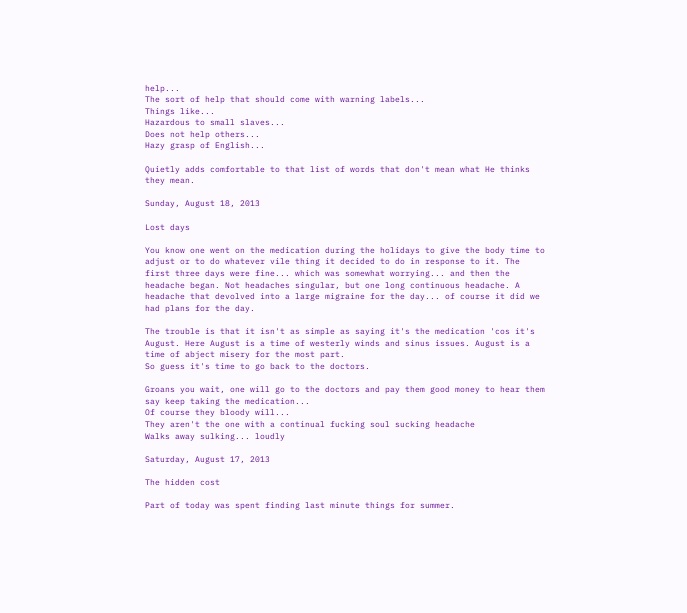help...
The sort of help that should come with warning labels...
Things like...
Hazardous to small slaves...
Does not help others...
Hazy grasp of English...

Quietly adds comfortable to that list of words that don't mean what He thinks they mean.

Sunday, August 18, 2013

Lost days

You know one went on the medication during the holidays to give the body time to adjust or to do whatever vile thing it decided to do in response to it. The first three days were fine... which was somewhat worrying... and then the headache began. Not headaches singular, but one long continuous headache. A headache that devolved into a large migraine for the day... of course it did we had plans for the day.

The trouble is that it isn't as simple as saying it's the medication 'cos it's August. Here August is a time of westerly winds and sinus issues. August is a time of abject misery for the most part.
So guess it's time to go back to the doctors.

Groans you wait, one will go to the doctors and pay them good money to hear them say keep taking the medication...
Of course they bloody will...
They aren't the one with a continual fucking soul sucking headache
Walks away sulking... loudly

Saturday, August 17, 2013

The hidden cost

Part of today was spent finding last minute things for summer.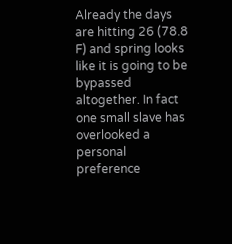Already the days are hitting 26 (78.8 F) and spring looks like it is going to be bypassed altogether. In fact one small slave has overlooked a personal preference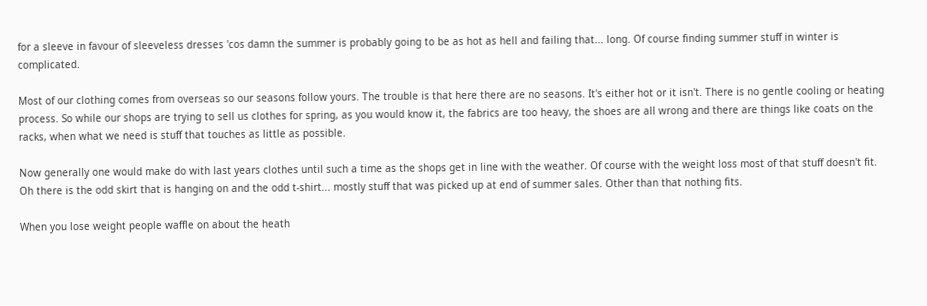for a sleeve in favour of sleeveless dresses 'cos damn the summer is probably going to be as hot as hell and failing that... long. Of course finding summer stuff in winter is complicated.

Most of our clothing comes from overseas so our seasons follow yours. The trouble is that here there are no seasons. It's either hot or it isn't. There is no gentle cooling or heating process. So while our shops are trying to sell us clothes for spring, as you would know it, the fabrics are too heavy, the shoes are all wrong and there are things like coats on the racks, when what we need is stuff that touches as little as possible.

Now generally one would make do with last years clothes until such a time as the shops get in line with the weather. Of course with the weight loss most of that stuff doesn't fit. Oh there is the odd skirt that is hanging on and the odd t-shirt... mostly stuff that was picked up at end of summer sales. Other than that nothing fits.

When you lose weight people waffle on about the heath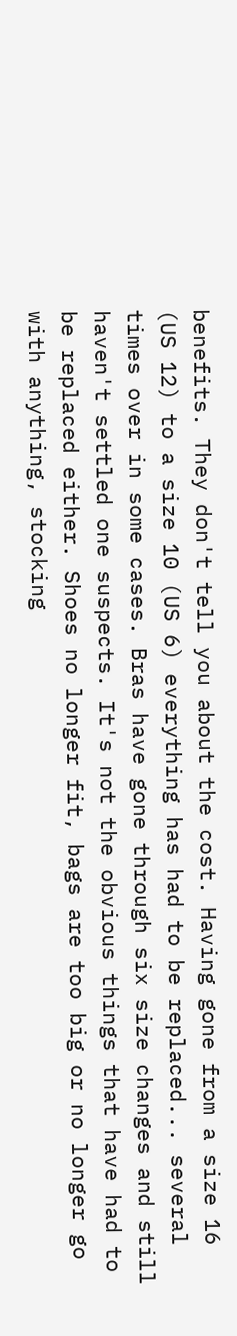benefits. They don't tell you about the cost. Having gone from a size 16 (US 12) to a size 10 (US 6) everything has had to be replaced... several times over in some cases. Bras have gone through six size changes and still haven't settled one suspects. It's not the obvious things that have had to be replaced either. Shoes no longer fit, bags are too big or no longer go with anything, stocking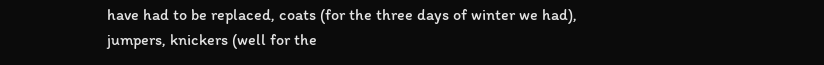have had to be replaced, coats (for the three days of winter we had), jumpers, knickers (well for the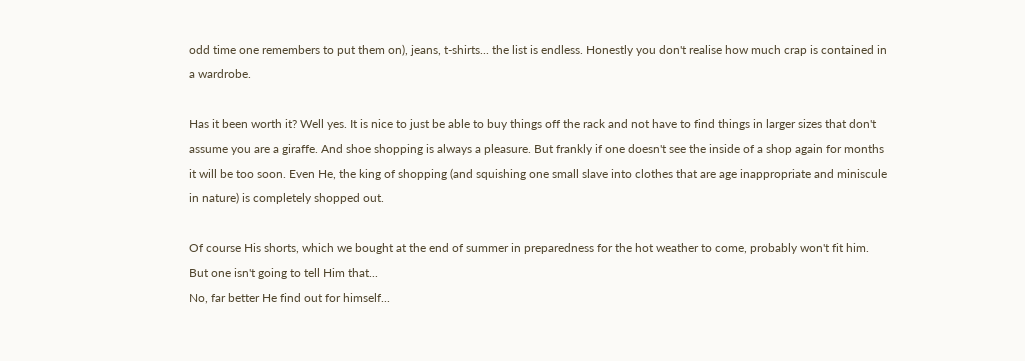odd time one remembers to put them on), jeans, t-shirts... the list is endless. Honestly you don't realise how much crap is contained in a wardrobe.

Has it been worth it? Well yes. It is nice to just be able to buy things off the rack and not have to find things in larger sizes that don't assume you are a giraffe. And shoe shopping is always a pleasure. But frankly if one doesn't see the inside of a shop again for months it will be too soon. Even He, the king of shopping (and squishing one small slave into clothes that are age inappropriate and miniscule in nature) is completely shopped out.

Of course His shorts, which we bought at the end of summer in preparedness for the hot weather to come, probably won't fit him.
But one isn't going to tell Him that...
No, far better He find out for himself...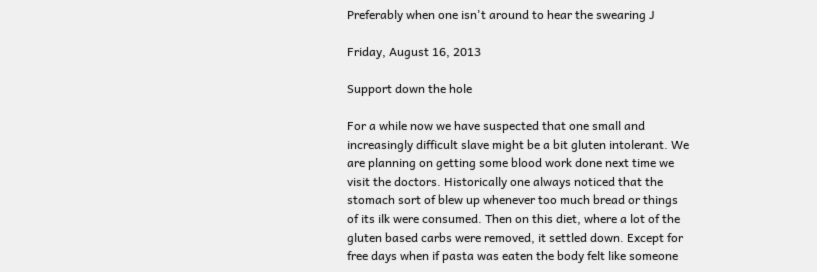Preferably when one isn't around to hear the swearing J

Friday, August 16, 2013

Support down the hole

For a while now we have suspected that one small and increasingly difficult slave might be a bit gluten intolerant. We are planning on getting some blood work done next time we visit the doctors. Historically one always noticed that the stomach sort of blew up whenever too much bread or things of its ilk were consumed. Then on this diet, where a lot of the gluten based carbs were removed, it settled down. Except for free days when if pasta was eaten the body felt like someone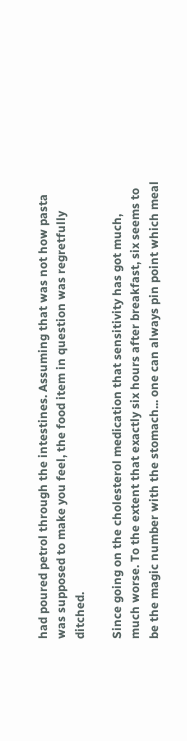had poured petrol through the intestines. Assuming that was not how pasta was supposed to make you feel, the food item in question was regretfully ditched.

Since going on the cholesterol medication that sensitivity has got much, much worse. To the extent that exactly six hours after breakfast, six seems to be the magic number with the stomach... one can always pin point which meal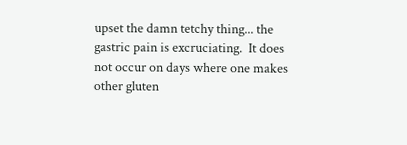upset the damn tetchy thing... the gastric pain is excruciating.  It does not occur on days where one makes other gluten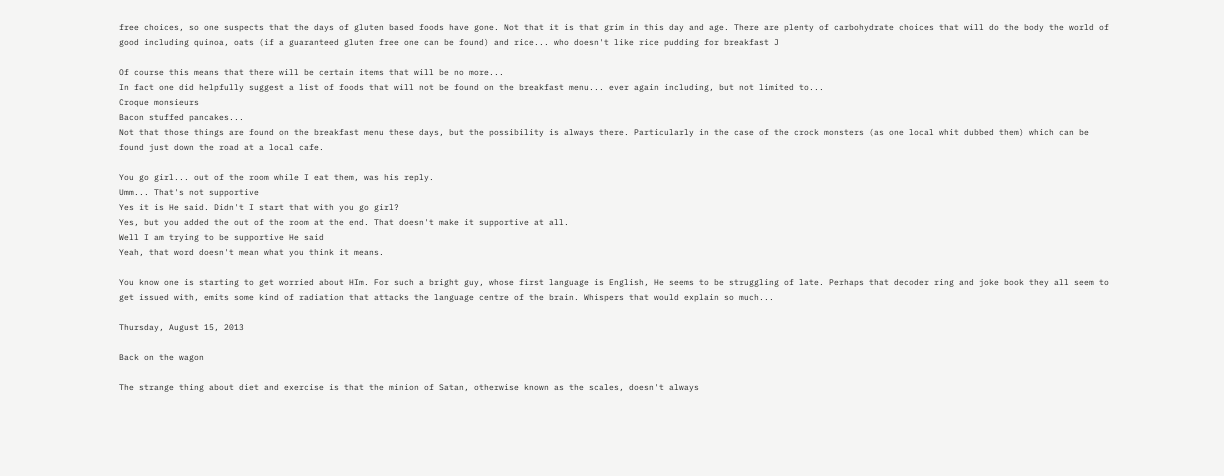free choices, so one suspects that the days of gluten based foods have gone. Not that it is that grim in this day and age. There are plenty of carbohydrate choices that will do the body the world of good including quinoa, oats (if a guaranteed gluten free one can be found) and rice... who doesn't like rice pudding for breakfast J

Of course this means that there will be certain items that will be no more...
In fact one did helpfully suggest a list of foods that will not be found on the breakfast menu... ever again including, but not limited to...
Croque monsieurs
Bacon stuffed pancakes...
Not that those things are found on the breakfast menu these days, but the possibility is always there. Particularly in the case of the crock monsters (as one local whit dubbed them) which can be found just down the road at a local cafe.

You go girl... out of the room while I eat them, was his reply.
Umm... That's not supportive
Yes it is He said. Didn't I start that with you go girl?
Yes, but you added the out of the room at the end. That doesn't make it supportive at all.
Well I am trying to be supportive He said
Yeah, that word doesn't mean what you think it means.

You know one is starting to get worried about HIm. For such a bright guy, whose first language is English, He seems to be struggling of late. Perhaps that decoder ring and joke book they all seem to get issued with, emits some kind of radiation that attacks the language centre of the brain. Whispers that would explain so much...

Thursday, August 15, 2013

Back on the wagon

The strange thing about diet and exercise is that the minion of Satan, otherwise known as the scales, doesn't always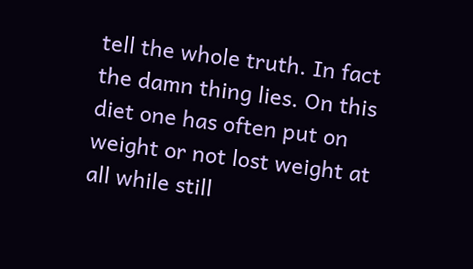tell the whole truth. In fact the damn thing lies. On this diet one has often put on weight or not lost weight at all while still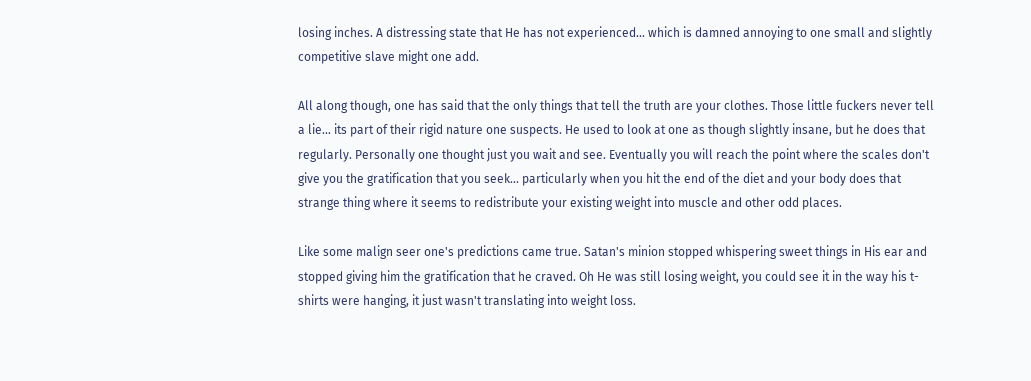losing inches. A distressing state that He has not experienced... which is damned annoying to one small and slightly competitive slave might one add.

All along though, one has said that the only things that tell the truth are your clothes. Those little fuckers never tell a lie... its part of their rigid nature one suspects. He used to look at one as though slightly insane, but he does that regularly. Personally one thought just you wait and see. Eventually you will reach the point where the scales don't give you the gratification that you seek... particularly when you hit the end of the diet and your body does that strange thing where it seems to redistribute your existing weight into muscle and other odd places.

Like some malign seer one's predictions came true. Satan's minion stopped whispering sweet things in His ear and stopped giving him the gratification that he craved. Oh He was still losing weight, you could see it in the way his t-shirts were hanging, it just wasn't translating into weight loss.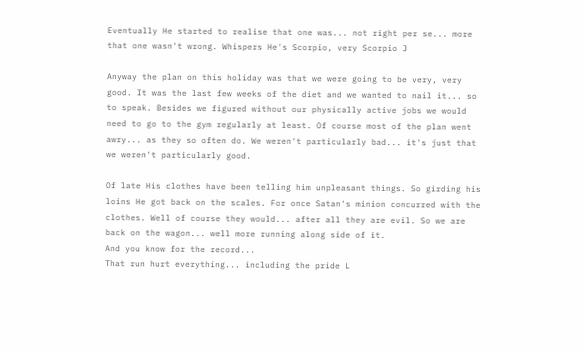Eventually He started to realise that one was... not right per se... more that one wasn't wrong. Whispers He's Scorpio, very Scorpio J

Anyway the plan on this holiday was that we were going to be very, very good. It was the last few weeks of the diet and we wanted to nail it... so to speak. Besides we figured without our physically active jobs we would need to go to the gym regularly at least. Of course most of the plan went awry... as they so often do. We weren't particularly bad... it's just that we weren't particularly good.

Of late His clothes have been telling him unpleasant things. So girding his loins He got back on the scales. For once Satan's minion concurred with the clothes. Well of course they would... after all they are evil. So we are back on the wagon... well more running along side of it.
And you know for the record...
That run hurt everything... including the pride L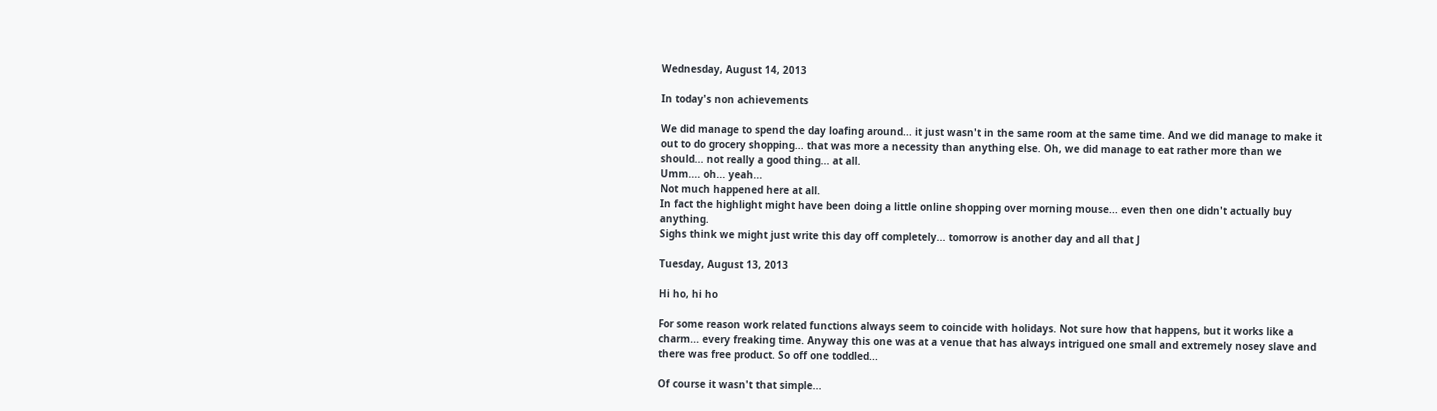Wednesday, August 14, 2013

In today's non achievements

We did manage to spend the day loafing around... it just wasn't in the same room at the same time. And we did manage to make it out to do grocery shopping... that was more a necessity than anything else. Oh, we did manage to eat rather more than we should... not really a good thing... at all.
Umm.... oh... yeah...
Not much happened here at all.
In fact the highlight might have been doing a little online shopping over morning mouse... even then one didn't actually buy anything.
Sighs think we might just write this day off completely... tomorrow is another day and all that J

Tuesday, August 13, 2013

Hi ho, hi ho

For some reason work related functions always seem to coincide with holidays. Not sure how that happens, but it works like a charm... every freaking time. Anyway this one was at a venue that has always intrigued one small and extremely nosey slave and there was free product. So off one toddled...

Of course it wasn't that simple...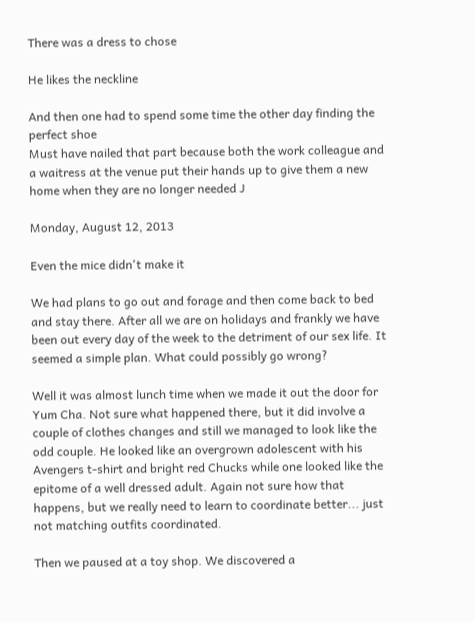There was a dress to chose

He likes the neckline

And then one had to spend some time the other day finding the perfect shoe
Must have nailed that part because both the work colleague and a waitress at the venue put their hands up to give them a new home when they are no longer needed J

Monday, August 12, 2013

Even the mice didn't make it

We had plans to go out and forage and then come back to bed and stay there. After all we are on holidays and frankly we have been out every day of the week to the detriment of our sex life. It seemed a simple plan. What could possibly go wrong?

Well it was almost lunch time when we made it out the door for Yum Cha. Not sure what happened there, but it did involve a couple of clothes changes and still we managed to look like the odd couple. He looked like an overgrown adolescent with his Avengers t-shirt and bright red Chucks while one looked like the epitome of a well dressed adult. Again not sure how that happens, but we really need to learn to coordinate better... just not matching outfits coordinated.

Then we paused at a toy shop. We discovered a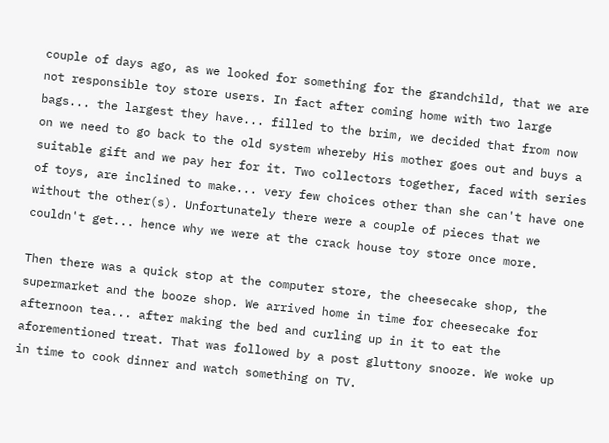couple of days ago, as we looked for something for the grandchild, that we are not responsible toy store users. In fact after coming home with two large bags... the largest they have... filled to the brim, we decided that from now on we need to go back to the old system whereby His mother goes out and buys a suitable gift and we pay her for it. Two collectors together, faced with series of toys, are inclined to make... very few choices other than she can't have one without the other(s). Unfortunately there were a couple of pieces that we couldn't get... hence why we were at the crack house toy store once more.

Then there was a quick stop at the computer store, the cheesecake shop, the supermarket and the booze shop. We arrived home in time for cheesecake for afternoon tea... after making the bed and curling up in it to eat the aforementioned treat. That was followed by a post gluttony snooze. We woke up in time to cook dinner and watch something on TV.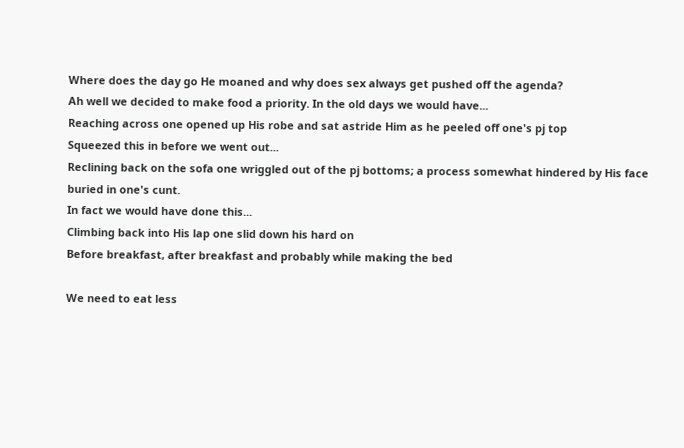Where does the day go He moaned and why does sex always get pushed off the agenda?
Ah well we decided to make food a priority. In the old days we would have...
Reaching across one opened up His robe and sat astride Him as he peeled off one's pj top
Squeezed this in before we went out...
Reclining back on the sofa one wriggled out of the pj bottoms; a process somewhat hindered by His face buried in one's cunt.
In fact we would have done this...
Climbing back into His lap one slid down his hard on
Before breakfast, after breakfast and probably while making the bed

We need to eat less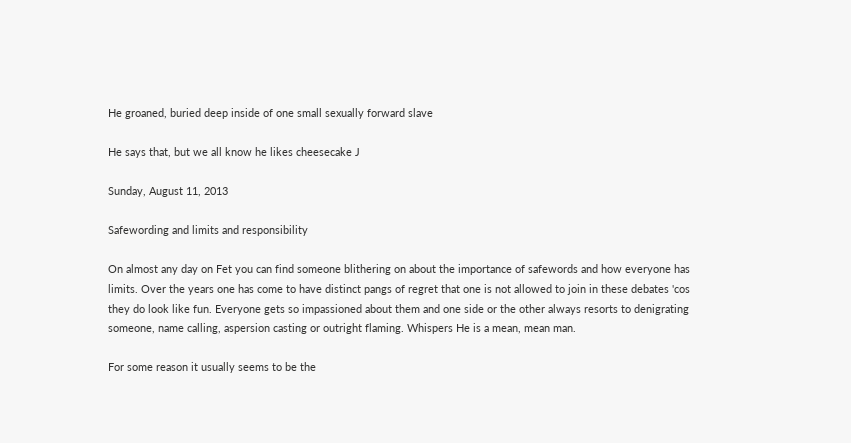He groaned, buried deep inside of one small sexually forward slave

He says that, but we all know he likes cheesecake J

Sunday, August 11, 2013

Safewording and limits and responsibility

On almost any day on Fet you can find someone blithering on about the importance of safewords and how everyone has limits. Over the years one has come to have distinct pangs of regret that one is not allowed to join in these debates 'cos they do look like fun. Everyone gets so impassioned about them and one side or the other always resorts to denigrating someone, name calling, aspersion casting or outright flaming. Whispers He is a mean, mean man.

For some reason it usually seems to be the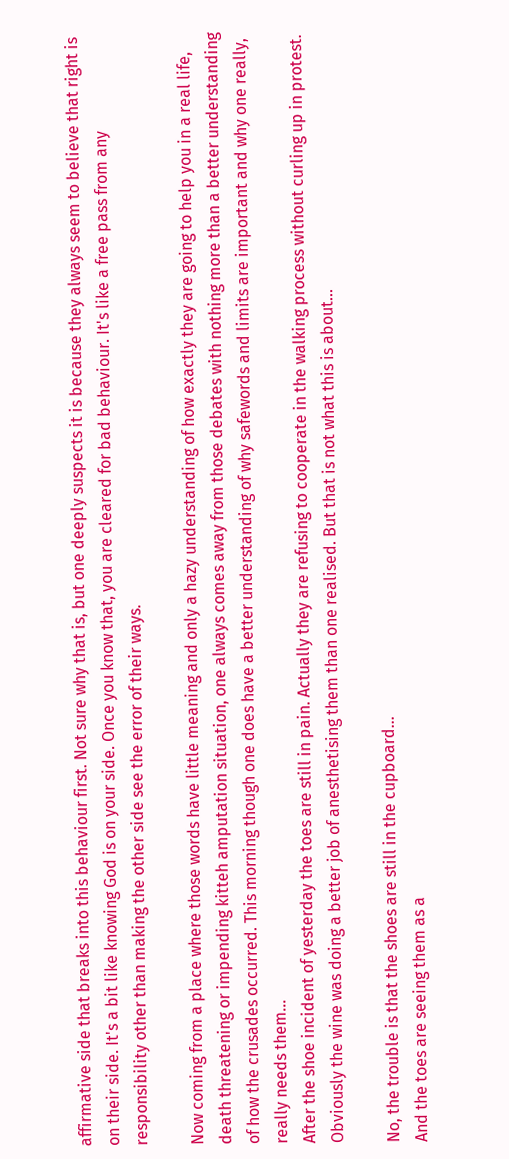affirmative side that breaks into this behaviour first. Not sure why that is, but one deeply suspects it is because they always seem to believe that right is on their side. It's a bit like knowing God is on your side. Once you know that, you are cleared for bad behaviour. It's like a free pass from any responsibility other than making the other side see the error of their ways.

Now coming from a place where those words have little meaning and only a hazy understanding of how exactly they are going to help you in a real life, death threatening or impending kitteh amputation situation, one always comes away from those debates with nothing more than a better understanding of how the crusades occurred. This morning though one does have a better understanding of why safewords and limits are important and why one really, really needs them...
After the shoe incident of yesterday the toes are still in pain. Actually they are refusing to cooperate in the walking process without curling up in protest. Obviously the wine was doing a better job of anesthetising them than one realised. But that is not what this is about...

No, the trouble is that the shoes are still in the cupboard...
And the toes are seeing them as a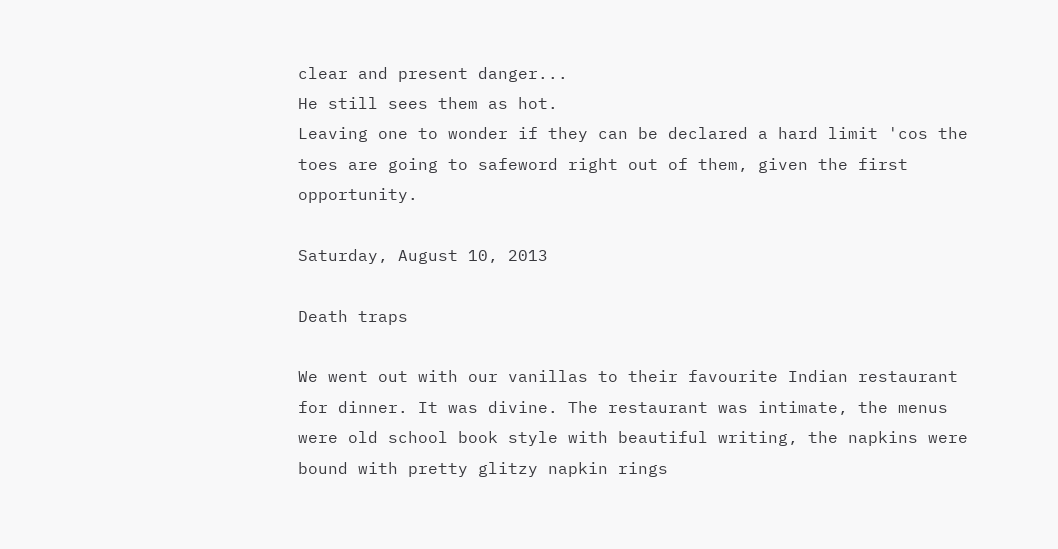clear and present danger...
He still sees them as hot.
Leaving one to wonder if they can be declared a hard limit 'cos the toes are going to safeword right out of them, given the first opportunity.

Saturday, August 10, 2013

Death traps

We went out with our vanillas to their favourite Indian restaurant for dinner. It was divine. The restaurant was intimate, the menus were old school book style with beautiful writing, the napkins were bound with pretty glitzy napkin rings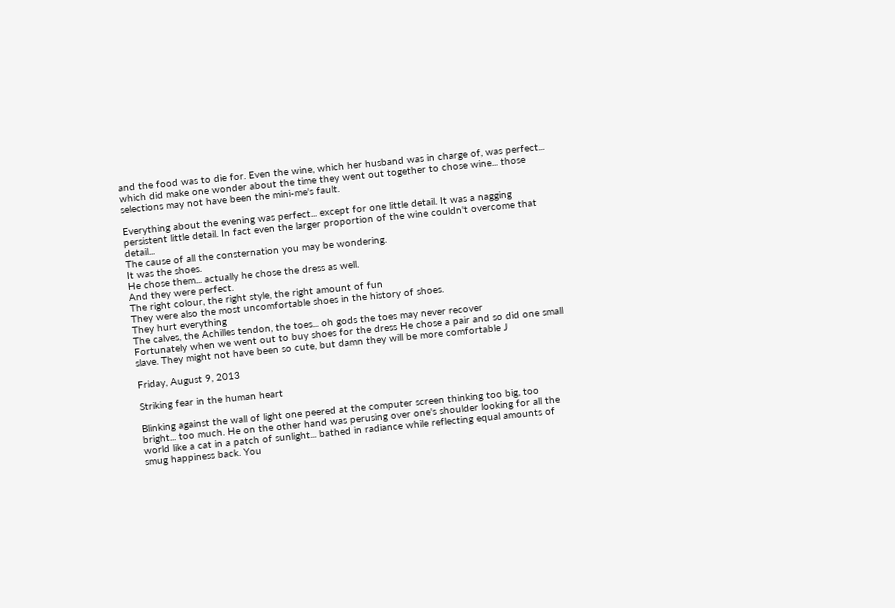and the food was to die for. Even the wine, which her husband was in charge of, was perfect... which did make one wonder about the time they went out together to chose wine... those selections may not have been the mini-me's fault.

Everything about the evening was perfect... except for one little detail. It was a nagging persistent little detail. In fact even the larger proportion of the wine couldn't overcome that detail...
The cause of all the consternation you may be wondering.
It was the shoes.
He chose them... actually he chose the dress as well.
And they were perfect.
The right colour, the right style, the right amount of fun
They were also the most uncomfortable shoes in the history of shoes.
They hurt everything
The calves, the Achilles tendon, the toes... oh gods the toes may never recover
Fortunately when we went out to buy shoes for the dress He chose a pair and so did one small slave. They might not have been so cute, but damn they will be more comfortable J

Friday, August 9, 2013

Striking fear in the human heart

Blinking against the wall of light one peered at the computer screen thinking too big, too bright... too much. He on the other hand was perusing over one's shoulder looking for all the world like a cat in a patch of sunlight... bathed in radiance while reflecting equal amounts of smug happiness back. You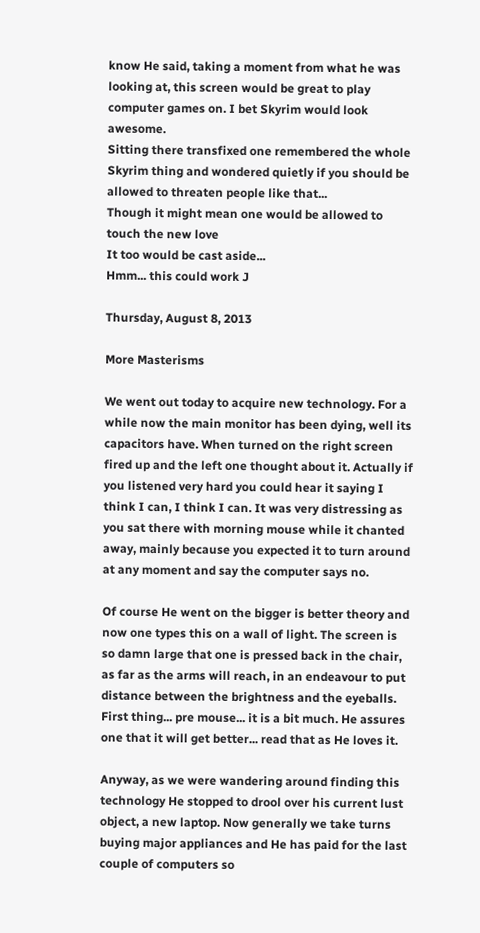know He said, taking a moment from what he was looking at, this screen would be great to play computer games on. I bet Skyrim would look awesome.
Sitting there transfixed one remembered the whole Skyrim thing and wondered quietly if you should be allowed to threaten people like that...
Though it might mean one would be allowed to touch the new love
It too would be cast aside...
Hmm... this could work J

Thursday, August 8, 2013

More Masterisms

We went out today to acquire new technology. For a while now the main monitor has been dying, well its capacitors have. When turned on the right screen fired up and the left one thought about it. Actually if you listened very hard you could hear it saying I think I can, I think I can. It was very distressing as you sat there with morning mouse while it chanted away, mainly because you expected it to turn around at any moment and say the computer says no.

Of course He went on the bigger is better theory and now one types this on a wall of light. The screen is so damn large that one is pressed back in the chair, as far as the arms will reach, in an endeavour to put distance between the brightness and the eyeballs. First thing... pre mouse... it is a bit much. He assures one that it will get better... read that as He loves it.

Anyway, as we were wandering around finding this technology He stopped to drool over his current lust object, a new laptop. Now generally we take turns buying major appliances and He has paid for the last couple of computers so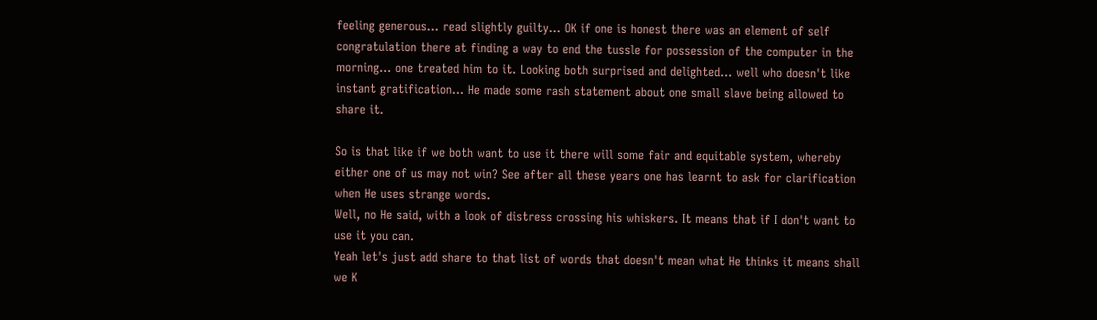feeling generous... read slightly guilty... OK if one is honest there was an element of self congratulation there at finding a way to end the tussle for possession of the computer in the morning... one treated him to it. Looking both surprised and delighted... well who doesn't like instant gratification... He made some rash statement about one small slave being allowed to share it.

So is that like if we both want to use it there will some fair and equitable system, whereby either one of us may not win? See after all these years one has learnt to ask for clarification when He uses strange words.
Well, no He said, with a look of distress crossing his whiskers. It means that if I don't want to use it you can.
Yeah let's just add share to that list of words that doesn't mean what He thinks it means shall we K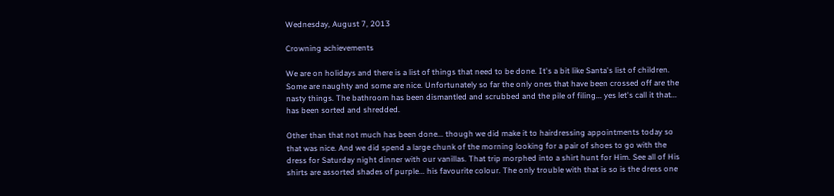Wednesday, August 7, 2013

Crowning achievements

We are on holidays and there is a list of things that need to be done. It's a bit like Santa's list of children. Some are naughty and some are nice. Unfortunately so far the only ones that have been crossed off are the nasty things. The bathroom has been dismantled and scrubbed and the pile of filing... yes let's call it that... has been sorted and shredded.

Other than that not much has been done... though we did make it to hairdressing appointments today so that was nice. And we did spend a large chunk of the morning looking for a pair of shoes to go with the dress for Saturday night dinner with our vanillas. That trip morphed into a shirt hunt for Him. See all of His shirts are assorted shades of purple... his favourite colour. The only trouble with that is so is the dress one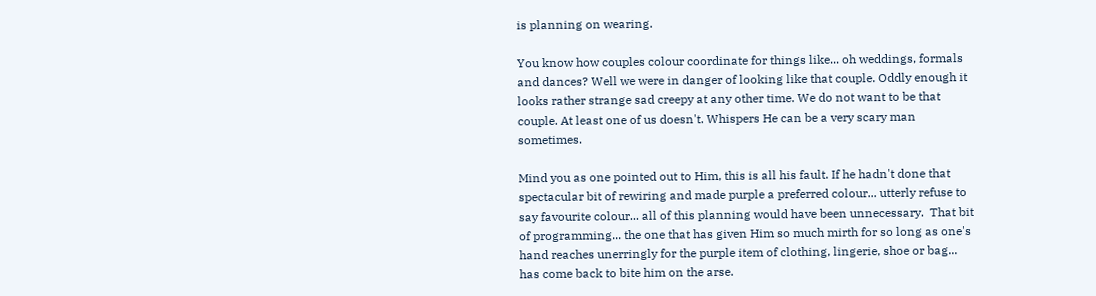is planning on wearing.

You know how couples colour coordinate for things like... oh weddings, formals and dances? Well we were in danger of looking like that couple. Oddly enough it looks rather strange sad creepy at any other time. We do not want to be that couple. At least one of us doesn't. Whispers He can be a very scary man sometimes.

Mind you as one pointed out to Him, this is all his fault. If he hadn't done that spectacular bit of rewiring and made purple a preferred colour... utterly refuse to say favourite colour... all of this planning would have been unnecessary.  That bit of programming... the one that has given Him so much mirth for so long as one's hand reaches unerringly for the purple item of clothing, lingerie, shoe or bag... has come back to bite him on the arse.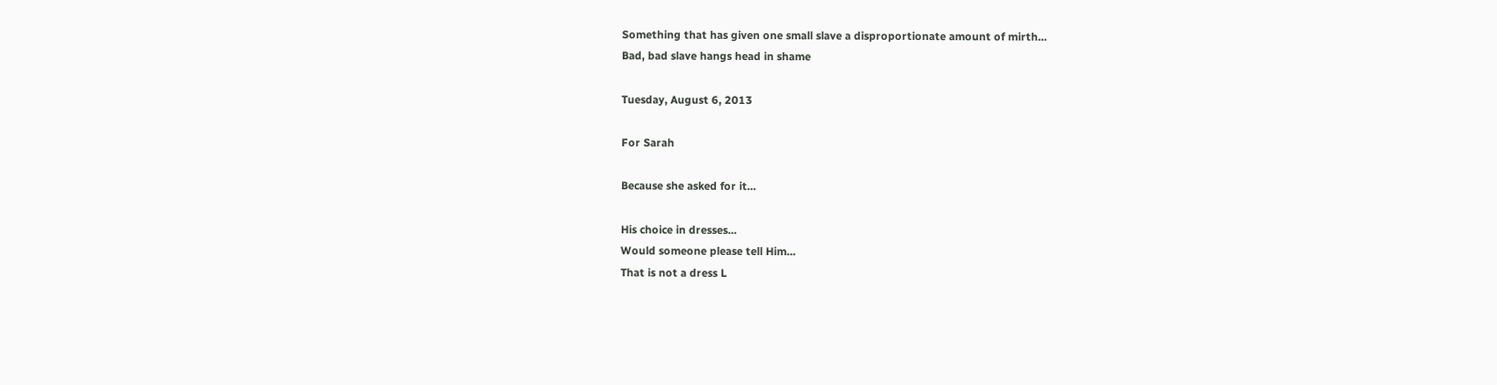Something that has given one small slave a disproportionate amount of mirth...
Bad, bad slave hangs head in shame

Tuesday, August 6, 2013

For Sarah

Because she asked for it...

His choice in dresses...
Would someone please tell Him...
That is not a dress L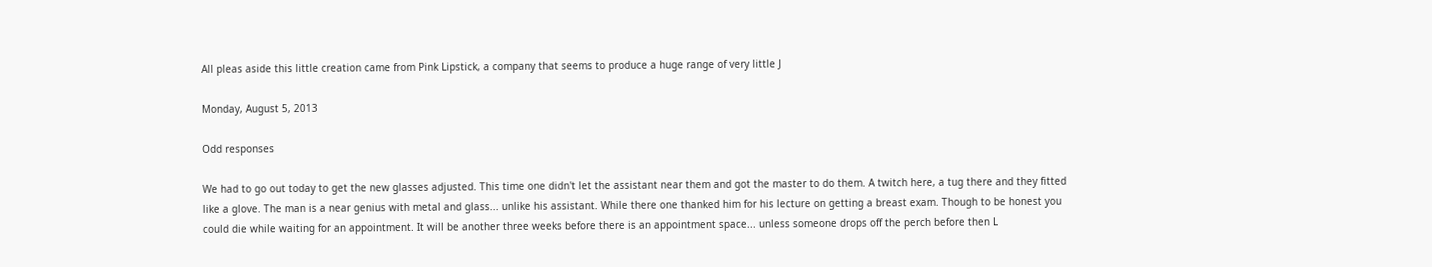All pleas aside this little creation came from Pink Lipstick, a company that seems to produce a huge range of very little J

Monday, August 5, 2013

Odd responses

We had to go out today to get the new glasses adjusted. This time one didn't let the assistant near them and got the master to do them. A twitch here, a tug there and they fitted like a glove. The man is a near genius with metal and glass... unlike his assistant. While there one thanked him for his lecture on getting a breast exam. Though to be honest you could die while waiting for an appointment. It will be another three weeks before there is an appointment space... unless someone drops off the perch before then L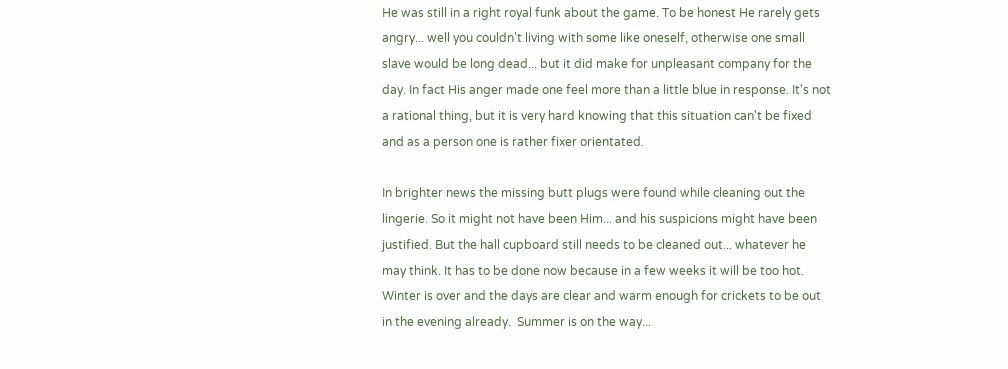He was still in a right royal funk about the game. To be honest He rarely gets angry... well you couldn't living with some like oneself, otherwise one small slave would be long dead... but it did make for unpleasant company for the day. In fact His anger made one feel more than a little blue in response. It's not a rational thing, but it is very hard knowing that this situation can't be fixed and as a person one is rather fixer orientated.

In brighter news the missing butt plugs were found while cleaning out the lingerie. So it might not have been Him... and his suspicions might have been justified. But the hall cupboard still needs to be cleaned out... whatever he may think. It has to be done now because in a few weeks it will be too hot. Winter is over and the days are clear and warm enough for crickets to be out in the evening already.  Summer is on the way...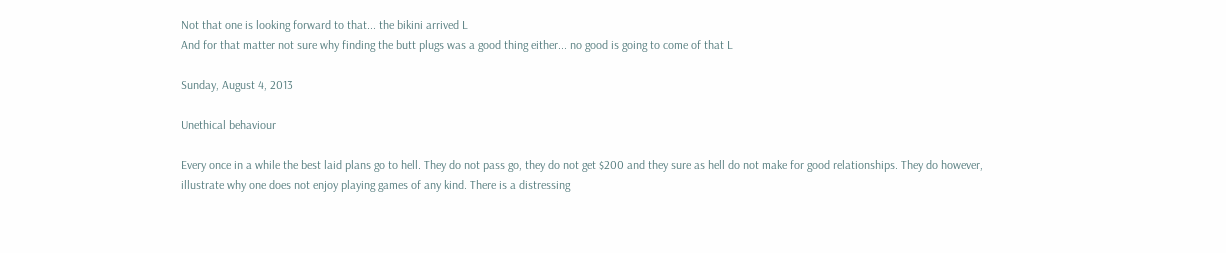Not that one is looking forward to that... the bikini arrived L
And for that matter not sure why finding the butt plugs was a good thing either... no good is going to come of that L

Sunday, August 4, 2013

Unethical behaviour

Every once in a while the best laid plans go to hell. They do not pass go, they do not get $200 and they sure as hell do not make for good relationships. They do however, illustrate why one does not enjoy playing games of any kind. There is a distressing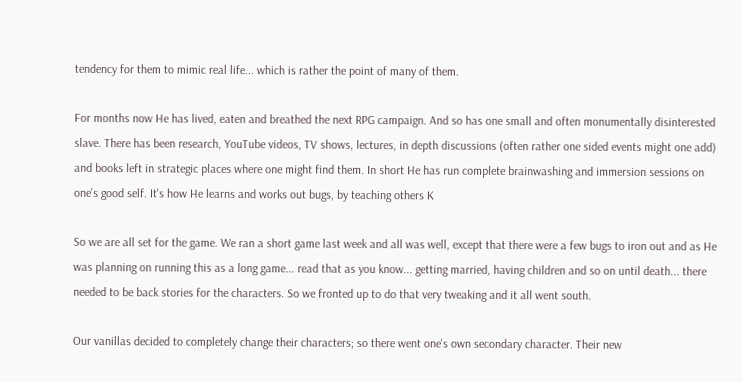tendency for them to mimic real life... which is rather the point of many of them.

For months now He has lived, eaten and breathed the next RPG campaign. And so has one small and often monumentally disinterested slave. There has been research, YouTube videos, TV shows, lectures, in depth discussions (often rather one sided events might one add) and books left in strategic places where one might find them. In short He has run complete brainwashing and immersion sessions on one's good self. It's how He learns and works out bugs, by teaching others K

So we are all set for the game. We ran a short game last week and all was well, except that there were a few bugs to iron out and as He was planning on running this as a long game... read that as you know... getting married, having children and so on until death... there needed to be back stories for the characters. So we fronted up to do that very tweaking and it all went south.

Our vanillas decided to completely change their characters; so there went one's own secondary character. Their new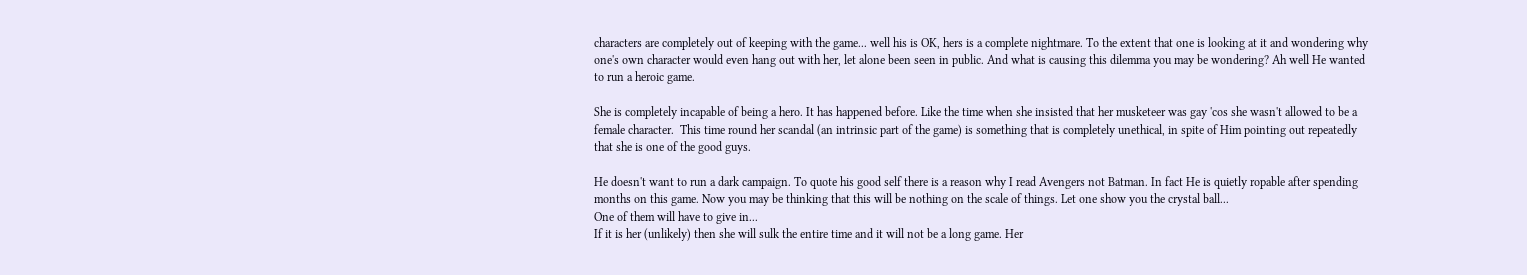characters are completely out of keeping with the game... well his is OK, hers is a complete nightmare. To the extent that one is looking at it and wondering why one's own character would even hang out with her, let alone been seen in public. And what is causing this dilemma you may be wondering? Ah well He wanted to run a heroic game.

She is completely incapable of being a hero. It has happened before. Like the time when she insisted that her musketeer was gay 'cos she wasn't allowed to be a female character.  This time round her scandal (an intrinsic part of the game) is something that is completely unethical, in spite of Him pointing out repeatedly that she is one of the good guys.

He doesn't want to run a dark campaign. To quote his good self there is a reason why I read Avengers not Batman. In fact He is quietly ropable after spending months on this game. Now you may be thinking that this will be nothing on the scale of things. Let one show you the crystal ball...
One of them will have to give in...
If it is her (unlikely) then she will sulk the entire time and it will not be a long game. Her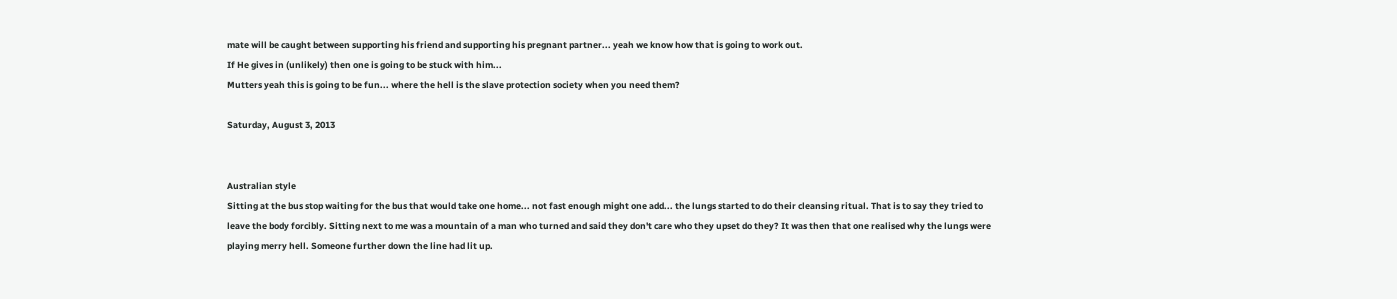mate will be caught between supporting his friend and supporting his pregnant partner... yeah we know how that is going to work out.
If He gives in (unlikely) then one is going to be stuck with him...
Mutters yeah this is going to be fun... where the hell is the slave protection society when you need them?

Saturday, August 3, 2013


Australian style
Sitting at the bus stop waiting for the bus that would take one home... not fast enough might one add... the lungs started to do their cleansing ritual. That is to say they tried to leave the body forcibly. Sitting next to me was a mountain of a man who turned and said they don't care who they upset do they? It was then that one realised why the lungs were playing merry hell. Someone further down the line had lit up.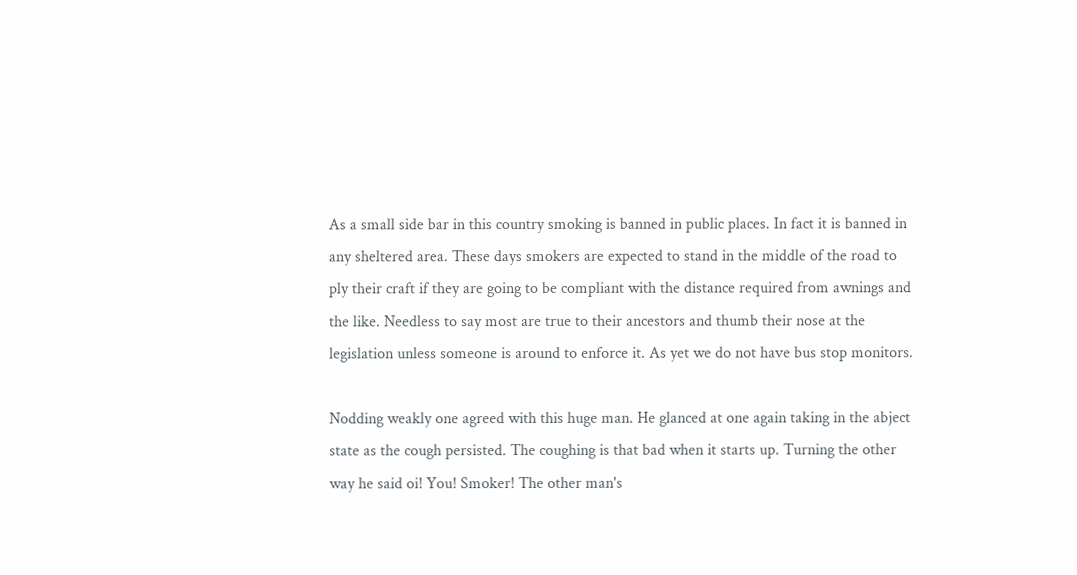As a small side bar in this country smoking is banned in public places. In fact it is banned in any sheltered area. These days smokers are expected to stand in the middle of the road to ply their craft if they are going to be compliant with the distance required from awnings and the like. Needless to say most are true to their ancestors and thumb their nose at the legislation unless someone is around to enforce it. As yet we do not have bus stop monitors.

Nodding weakly one agreed with this huge man. He glanced at one again taking in the abject state as the cough persisted. The coughing is that bad when it starts up. Turning the other way he said oi! You! Smoker! The other man's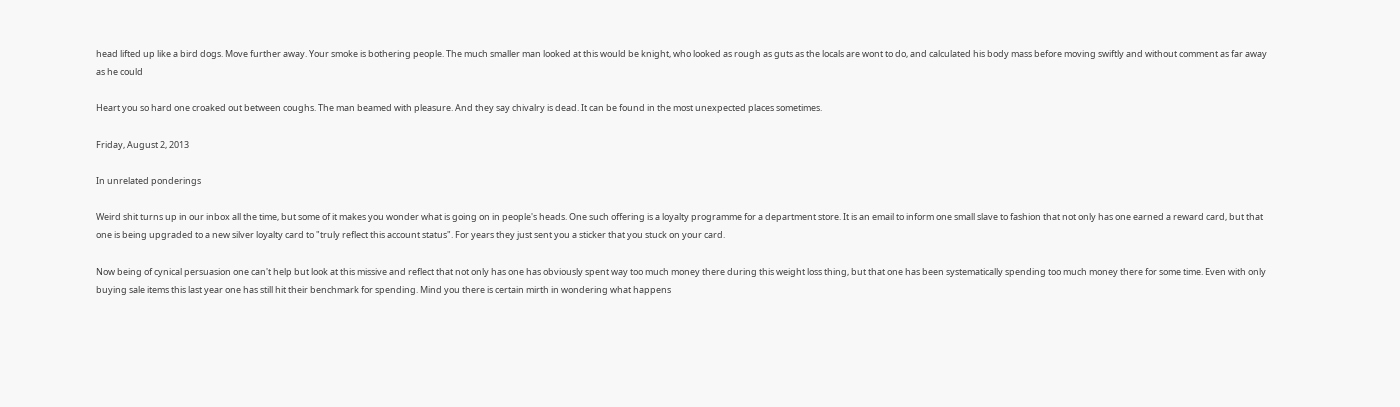head lifted up like a bird dogs. Move further away. Your smoke is bothering people. The much smaller man looked at this would be knight, who looked as rough as guts as the locals are wont to do, and calculated his body mass before moving swiftly and without comment as far away as he could

Heart you so hard one croaked out between coughs. The man beamed with pleasure. And they say chivalry is dead. It can be found in the most unexpected places sometimes.

Friday, August 2, 2013

In unrelated ponderings

Weird shit turns up in our inbox all the time, but some of it makes you wonder what is going on in people's heads. One such offering is a loyalty programme for a department store. It is an email to inform one small slave to fashion that not only has one earned a reward card, but that one is being upgraded to a new silver loyalty card to "truly reflect this account status". For years they just sent you a sticker that you stuck on your card.

Now being of cynical persuasion one can't help but look at this missive and reflect that not only has one has obviously spent way too much money there during this weight loss thing, but that one has been systematically spending too much money there for some time. Even with only buying sale items this last year one has still hit their benchmark for spending. Mind you there is certain mirth in wondering what happens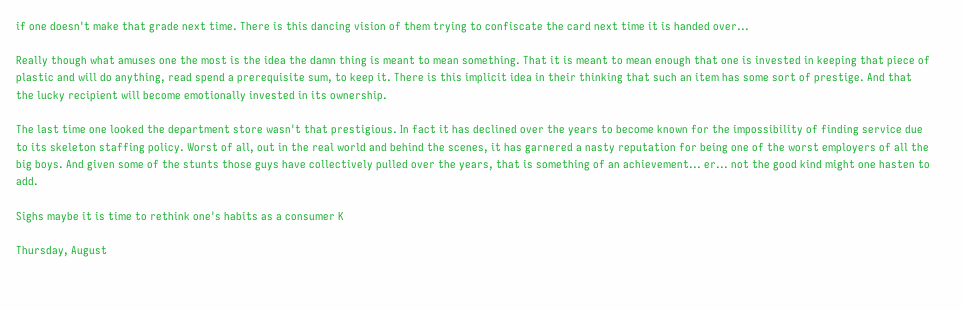if one doesn't make that grade next time. There is this dancing vision of them trying to confiscate the card next time it is handed over...

Really though what amuses one the most is the idea the damn thing is meant to mean something. That it is meant to mean enough that one is invested in keeping that piece of plastic and will do anything, read spend a prerequisite sum, to keep it. There is this implicit idea in their thinking that such an item has some sort of prestige. And that the lucky recipient will become emotionally invested in its ownership.

The last time one looked the department store wasn't that prestigious. In fact it has declined over the years to become known for the impossibility of finding service due to its skeleton staffing policy. Worst of all, out in the real world and behind the scenes, it has garnered a nasty reputation for being one of the worst employers of all the big boys. And given some of the stunts those guys have collectively pulled over the years, that is something of an achievement... er... not the good kind might one hasten to add.

Sighs maybe it is time to rethink one's habits as a consumer K

Thursday, August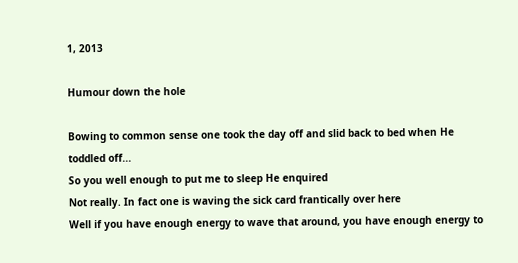1, 2013

Humour down the hole

Bowing to common sense one took the day off and slid back to bed when He toddled off...
So you well enough to put me to sleep He enquired
Not really. In fact one is waving the sick card frantically over here
Well if you have enough energy to wave that around, you have enough energy to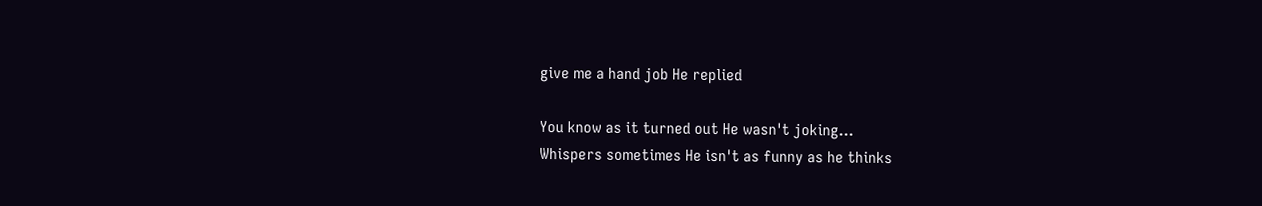give me a hand job He replied

You know as it turned out He wasn't joking...
Whispers sometimes He isn't as funny as he thinks